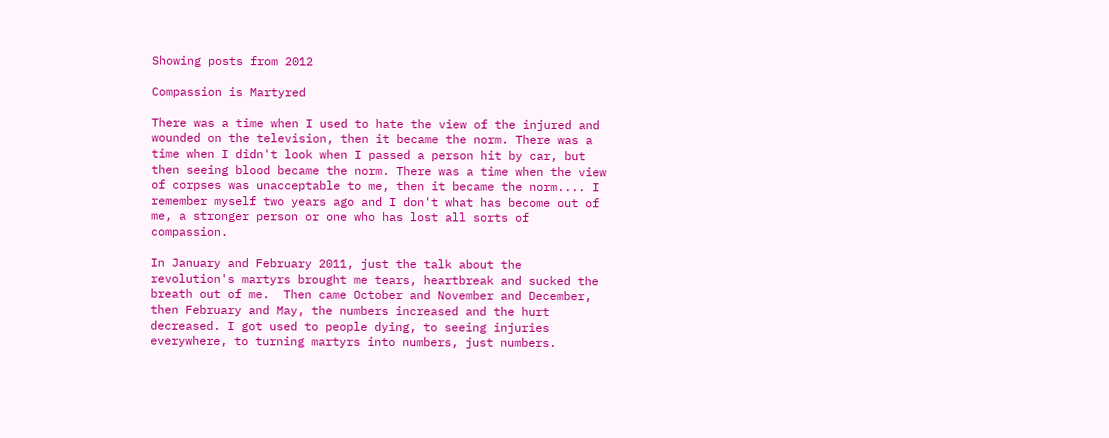Showing posts from 2012

Compassion is Martyred

There was a time when I used to hate the view of the injured and wounded on the television, then it became the norm. There was a time when I didn't look when I passed a person hit by car, but then seeing blood became the norm. There was a time when the view of corpses was unacceptable to me, then it became the norm.... I remember myself two years ago and I don't what has become out of me, a stronger person or one who has lost all sorts of compassion.

In January and February 2011, just the talk about the revolution's martyrs brought me tears, heartbreak and sucked the breath out of me.  Then came October and November and December, then February and May, the numbers increased and the hurt decreased. I got used to people dying, to seeing injuries everywhere, to turning martyrs into numbers, just numbers.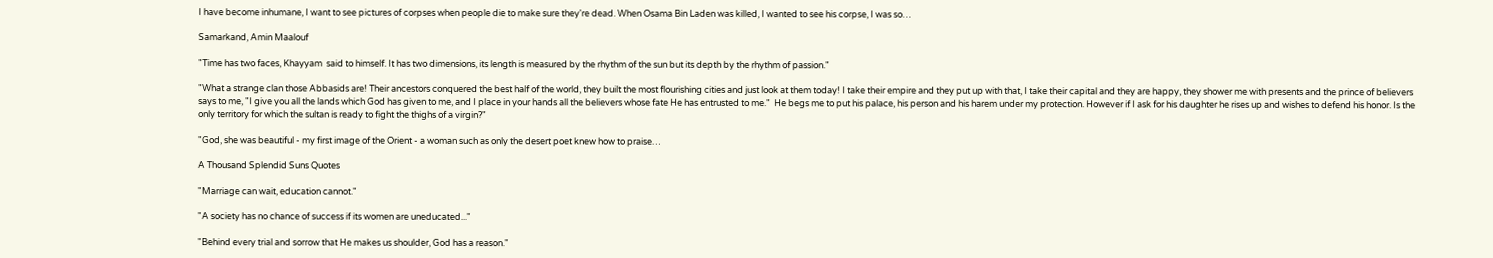I have become inhumane, I want to see pictures of corpses when people die to make sure they're dead. When Osama Bin Laden was killed, I wanted to see his corpse, I was so…

Samarkand, Amin Maalouf

"Time has two faces, Khayyam  said to himself. It has two dimensions, its length is measured by the rhythm of the sun but its depth by the rhythm of passion."

"What a strange clan those Abbasids are! Their ancestors conquered the best half of the world, they built the most flourishing cities and just look at them today! I take their empire and they put up with that, I take their capital and they are happy, they shower me with presents and the prince of believers says to me, "I give you all the lands which God has given to me, and I place in your hands all the believers whose fate He has entrusted to me."  He begs me to put his palace, his person and his harem under my protection. However if I ask for his daughter he rises up and wishes to defend his honor. Is the only territory for which the sultan is ready to fight the thighs of a virgin?"

"God, she was beautiful - my first image of the Orient - a woman such as only the desert poet knew how to praise…

A Thousand Splendid Suns Quotes

"Marriage can wait, education cannot."

"A society has no chance of success if its women are uneducated..."

"Behind every trial and sorrow that He makes us shoulder, God has a reason."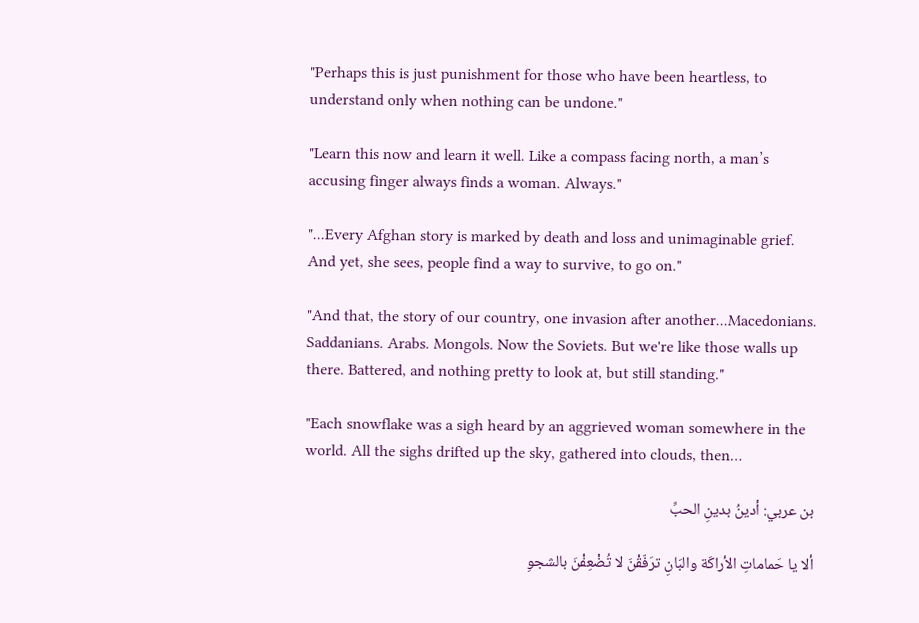"Perhaps this is just punishment for those who have been heartless, to understand only when nothing can be undone."

"Learn this now and learn it well. Like a compass facing north, a man’s accusing finger always finds a woman. Always."

"...Every Afghan story is marked by death and loss and unimaginable grief. And yet, she sees, people find a way to survive, to go on."

"And that, the story of our country, one invasion after another...Macedonians. Saddanians. Arabs. Mongols. Now the Soviets. But we're like those walls up there. Battered, and nothing pretty to look at, but still standing."

"Each snowflake was a sigh heard by an aggrieved woman somewhere in the world. All the sighs drifted up the sky, gathered into clouds, then…

بن عربي: أدينُ بدينِ الحبِّ

ألا يا حَماماتِ الأراكَة والبَانِ ترَفّقْنَ لا تُضْعِفْنَ بالشجوِ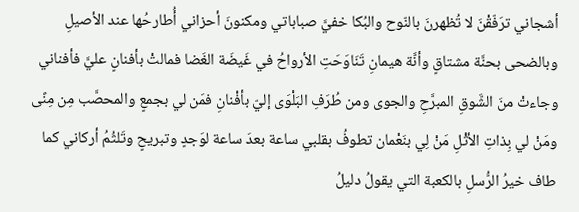أشجاني ترَفّقْنَ لا تُظهرنَ بالنّوح والبُكا خفيَّ صباباتي ومكنونَ أحزاني أُطارحُها عند الأصيلِ وبالضحى بحنَّة مشتاقٍ وأنَّة هيمانِ تَنَاوَحَتِ الأرواحُ في غَيضَة الغَضا فمالتْ بأفنانٍ عليَّ فأفناني وجاءتْ منَ الشَّوقِ المبرَّحِ والجوى ومن طُرَفِ البَلْوَى إليّ بأفْنانِ فمَن لي بجمعٍ والمحصَّب مِن مِنًى ومَنْ لي بِذاتِ الأثْلِ مَنْ لِي بنَعْمان تطوفُ بقلبي ساعة بعدَ ساعة لوَجدٍ وتبريحٍ وتَلثُمُ أركاني كما طاف خيرُ الرُّسلِ بالكعبة التي يقولُ دليلُ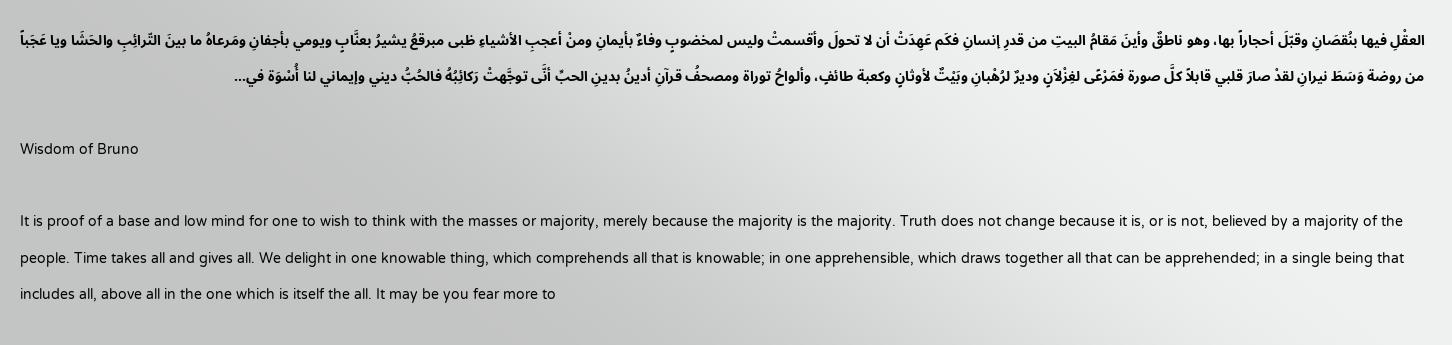العقْلِ فيها بنُقصَانِ وقبّلَ أحجاراً بها، وهو ناطقٌ وأينَ مَقامُ البيتِ من قدرِ إنسانِ فكَم عَهِدَتْ أن لا تحولَ وأقسمتْ وليس لمخضوبٍ وفاءٌ بأيمانِ ومنْ أعجبِ الأشياءِ ظبى مبرقعُ يشيرُ بعنَّابٍ ويومي بأجفانِ ومَرعاهُ ما بينَ التّرائِبِ والحَشَا ويا عَجَباً من روضة وَسَطَ نيرانِ لقدْ صارَ قلبي قابلاً كلَّ صورة فمَرْعًى لغِزْلاَنٍ وديرٌ لرُهْبانِ وبَيْتٌ لأوثانٍ وكعبة طائفٍ، وألواحُ توراة ومصحفُ قرآنِ أدينُ بدينِ الحبِّ أنَّى توجَّهتْ رَكائِبُهُ فالحُبُّ ديني وإيماني لنا أُسْوَة في…

Wisdom of Bruno

It is proof of a base and low mind for one to wish to think with the masses or majority, merely because the majority is the majority. Truth does not change because it is, or is not, believed by a majority of the people. Time takes all and gives all. We delight in one knowable thing, which comprehends all that is knowable; in one apprehensible, which draws together all that can be apprehended; in a single being that includes all, above all in the one which is itself the all. It may be you fear more to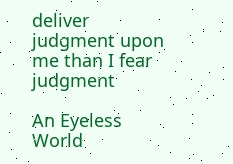deliver judgment upon me than I fear judgment

An Eyeless World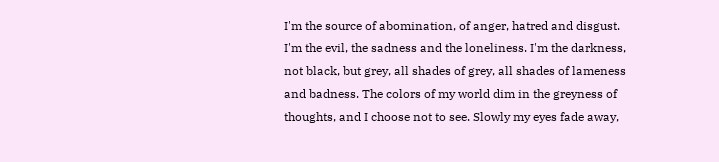I'm the source of abomination, of anger, hatred and disgust. I'm the evil, the sadness and the loneliness. I'm the darkness, not black, but grey, all shades of grey, all shades of lameness and badness. The colors of my world dim in the greyness of thoughts, and I choose not to see. Slowly my eyes fade away,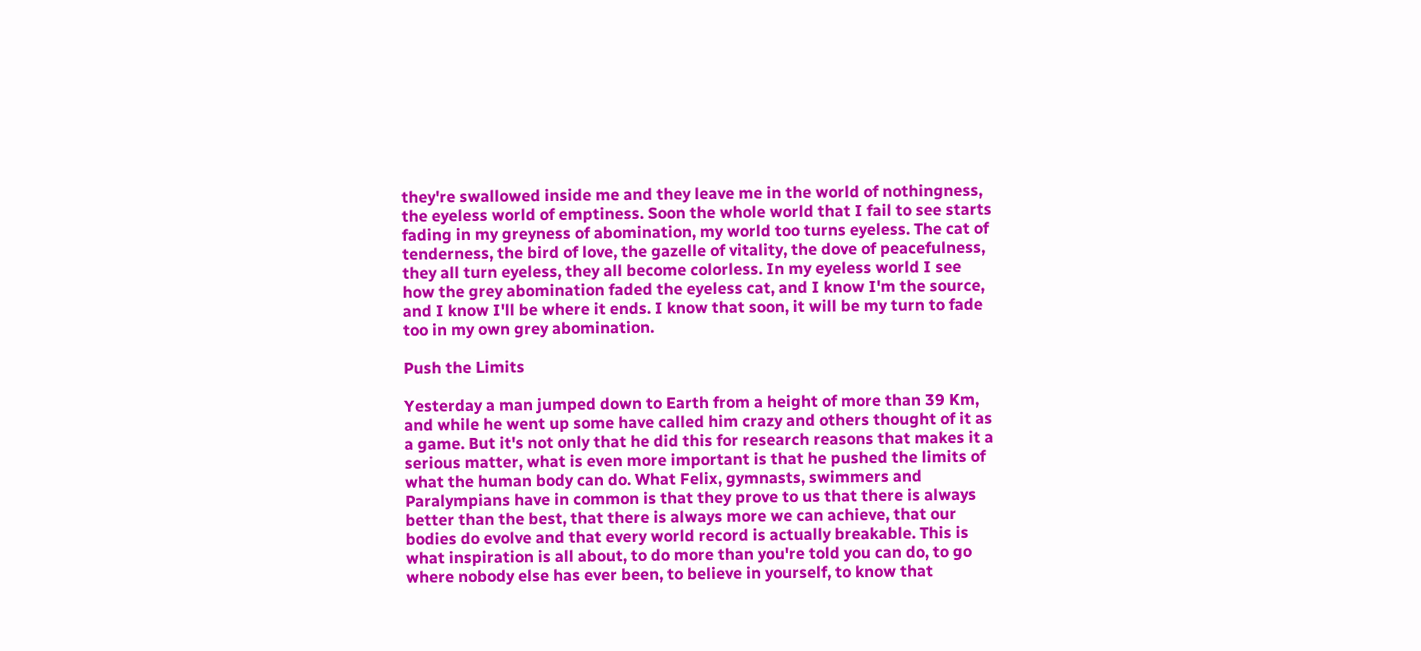they're swallowed inside me and they leave me in the world of nothingness, the eyeless world of emptiness. Soon the whole world that I fail to see starts fading in my greyness of abomination, my world too turns eyeless. The cat of tenderness, the bird of love, the gazelle of vitality, the dove of peacefulness, they all turn eyeless, they all become colorless. In my eyeless world I see how the grey abomination faded the eyeless cat, and I know I'm the source, and I know I'll be where it ends. I know that soon, it will be my turn to fade too in my own grey abomination.

Push the Limits

Yesterday a man jumped down to Earth from a height of more than 39 Km, and while he went up some have called him crazy and others thought of it as a game. But it's not only that he did this for research reasons that makes it a serious matter, what is even more important is that he pushed the limits of what the human body can do. What Felix, gymnasts, swimmers and Paralympians have in common is that they prove to us that there is always better than the best, that there is always more we can achieve, that our bodies do evolve and that every world record is actually breakable. This is what inspiration is all about, to do more than you're told you can do, to go where nobody else has ever been, to believe in yourself, to know that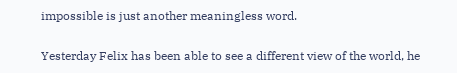impossible is just another meaningless word.

Yesterday Felix has been able to see a different view of the world, he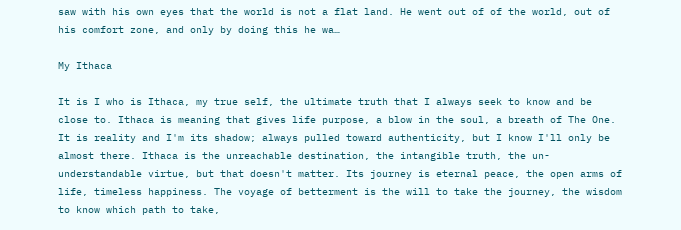saw with his own eyes that the world is not a flat land. He went out of of the world, out of his comfort zone, and only by doing this he wa…

My Ithaca

It is I who is Ithaca, my true self, the ultimate truth that I always seek to know and be close to. Ithaca is meaning that gives life purpose, a blow in the soul, a breath of The One. It is reality and I'm its shadow; always pulled toward authenticity, but I know I'll only be almost there. Ithaca is the unreachable destination, the intangible truth, the un-understandable virtue, but that doesn't matter. Its journey is eternal peace, the open arms of life, timeless happiness. The voyage of betterment is the will to take the journey, the wisdom to know which path to take,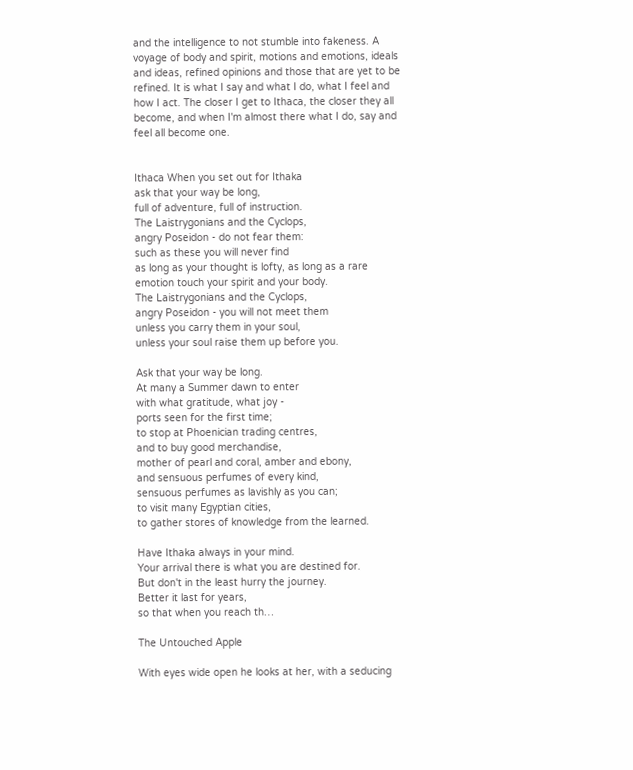and the intelligence to not stumble into fakeness. A voyage of body and spirit, motions and emotions, ideals and ideas, refined opinions and those that are yet to be refined. It is what I say and what I do, what I feel and how I act. The closer I get to Ithaca, the closer they all become, and when I'm almost there what I do, say and feel all become one.


Ithaca When you set out for Ithaka
ask that your way be long,
full of adventure, full of instruction.
The Laistrygonians and the Cyclops,
angry Poseidon - do not fear them:
such as these you will never find
as long as your thought is lofty, as long as a rare
emotion touch your spirit and your body.
The Laistrygonians and the Cyclops,
angry Poseidon - you will not meet them
unless you carry them in your soul,
unless your soul raise them up before you.

Ask that your way be long.
At many a Summer dawn to enter
with what gratitude, what joy -
ports seen for the first time;
to stop at Phoenician trading centres,
and to buy good merchandise,
mother of pearl and coral, amber and ebony,
and sensuous perfumes of every kind,
sensuous perfumes as lavishly as you can;
to visit many Egyptian cities,
to gather stores of knowledge from the learned.

Have Ithaka always in your mind.
Your arrival there is what you are destined for.
But don't in the least hurry the journey.
Better it last for years,
so that when you reach th…

The Untouched Apple

With eyes wide open he looks at her, with a seducing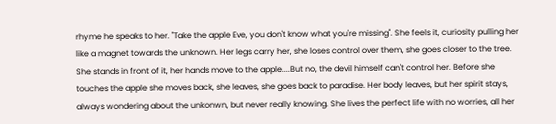rhyme he speaks to her. "Take the apple Eve, you don't know what you're missing". She feels it, curiosity pulling her like a magnet towards the unknown. Her legs carry her, she loses control over them, she goes closer to the tree. She stands in front of it, her hands move to the apple....But no, the devil himself can't control her. Before she touches the apple she moves back, she leaves, she goes back to paradise. Her body leaves, but her spirit stays, always wondering about the unkonwn, but never really knowing. She lives the perfect life with no worries, all her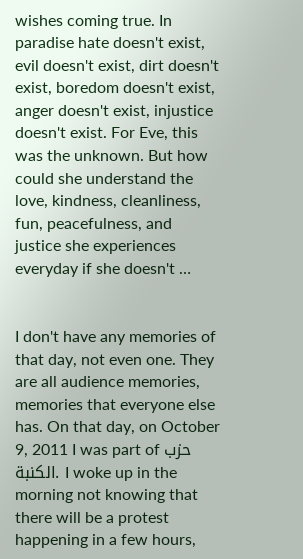wishes coming true. In paradise hate doesn't exist, evil doesn't exist, dirt doesn't exist, boredom doesn't exist, anger doesn't exist, injustice doesn't exist. For Eve, this was the unknown. But how could she understand the love, kindness, cleanliness, fun, peacefulness, and justice she experiences everyday if she doesn't …


I don't have any memories of that day, not even one. They are all audience memories, memories that everyone else has. On that day, on October 9, 2011 I was part of حزب الكنبة. I woke up in the morning not knowing that there will be a protest happening in a few hours,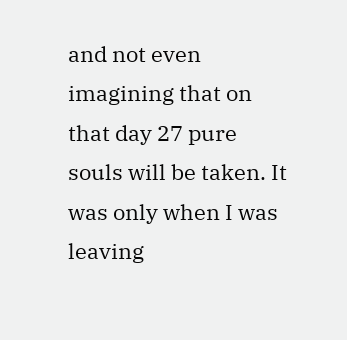and not even imagining that on that day 27 pure souls will be taken. It was only when I was leaving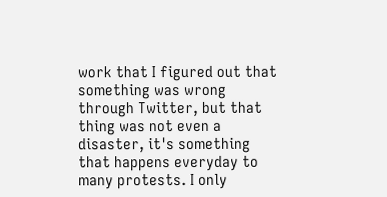work that I figured out that something was wrong through Twitter, but that thing was not even a disaster, it's something that happens everyday to many protests. I only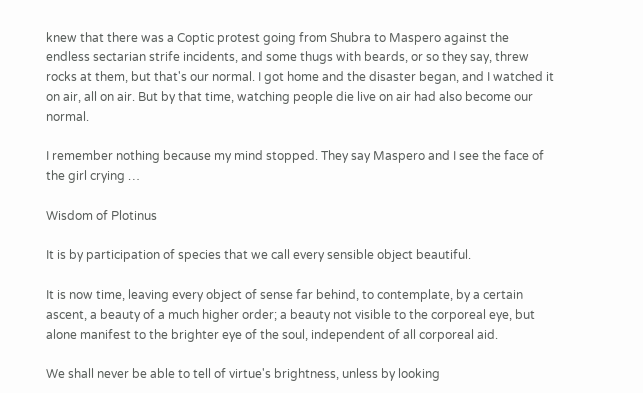knew that there was a Coptic protest going from Shubra to Maspero against the endless sectarian strife incidents, and some thugs with beards, or so they say, threw rocks at them, but that's our normal. I got home and the disaster began, and I watched it on air, all on air. But by that time, watching people die live on air had also become our normal.

I remember nothing because my mind stopped. They say Maspero and I see the face of the girl crying …

Wisdom of Plotinus

It is by participation of species that we call every sensible object beautiful.

It is now time, leaving every object of sense far behind, to contemplate, by a certain ascent, a beauty of a much higher order; a beauty not visible to the corporeal eye, but alone manifest to the brighter eye of the soul, independent of all corporeal aid.

We shall never be able to tell of virtue's brightness, unless by looking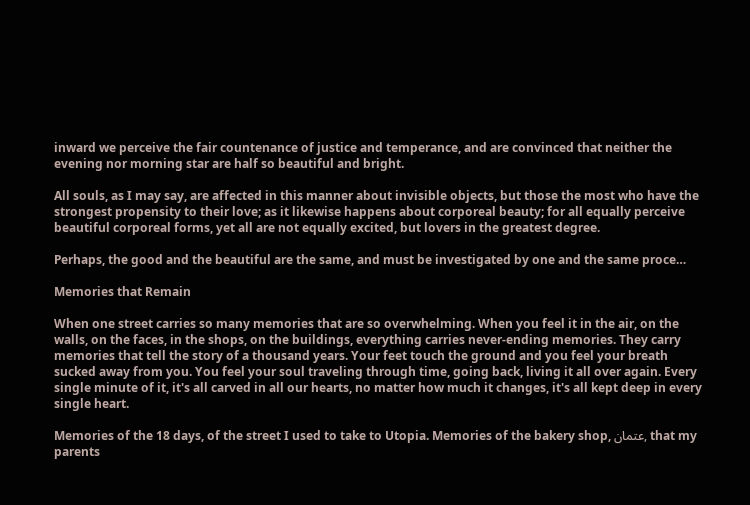inward we perceive the fair countenance of justice and temperance, and are convinced that neither the evening nor morning star are half so beautiful and bright.

All souls, as I may say, are affected in this manner about invisible objects, but those the most who have the strongest propensity to their love; as it likewise happens about corporeal beauty; for all equally perceive beautiful corporeal forms, yet all are not equally excited, but lovers in the greatest degree.

Perhaps, the good and the beautiful are the same, and must be investigated by one and the same proce…

Memories that Remain

When one street carries so many memories that are so overwhelming. When you feel it in the air, on the walls, on the faces, in the shops, on the buildings, everything carries never-ending memories. They carry memories that tell the story of a thousand years. Your feet touch the ground and you feel your breath sucked away from you. You feel your soul traveling through time, going back, living it all over again. Every single minute of it, it's all carved in all our hearts, no matter how much it changes, it's all kept deep in every single heart.

Memories of the 18 days, of the street I used to take to Utopia. Memories of the bakery shop, عتمان, that my parents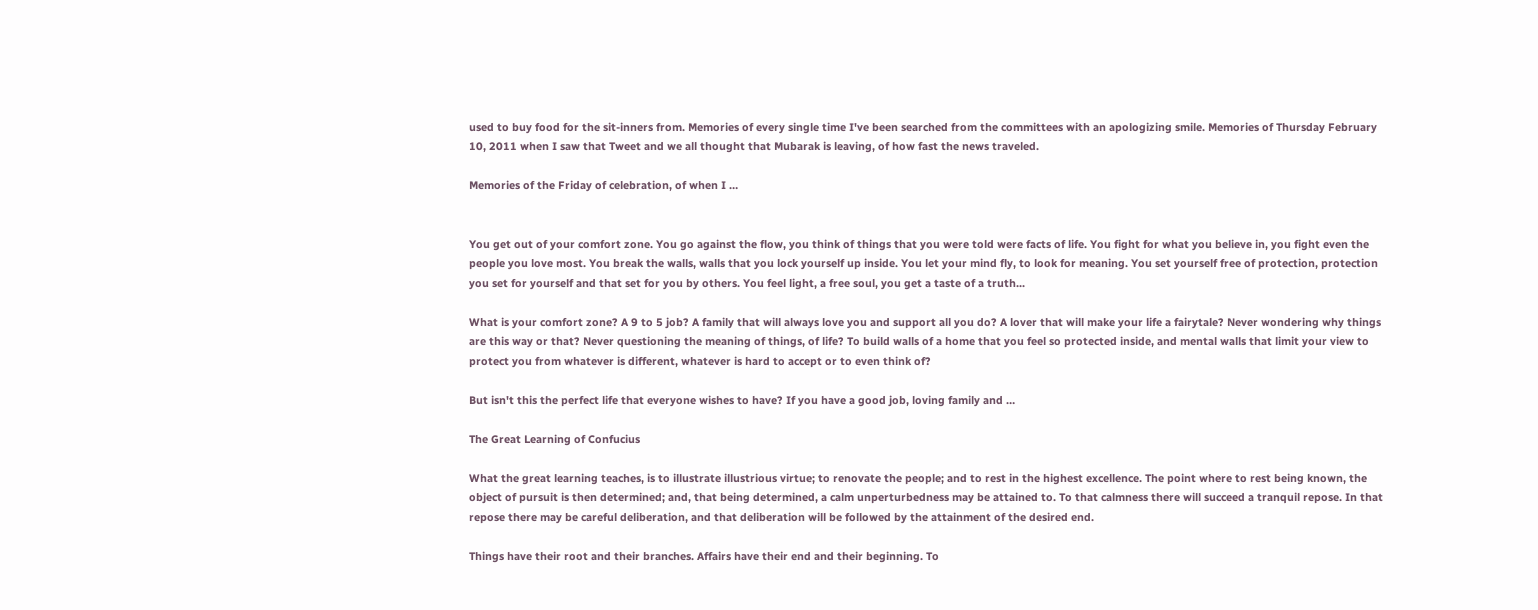used to buy food for the sit-inners from. Memories of every single time I've been searched from the committees with an apologizing smile. Memories of Thursday February 10, 2011 when I saw that Tweet and we all thought that Mubarak is leaving, of how fast the news traveled.

Memories of the Friday of celebration, of when I …


You get out of your comfort zone. You go against the flow, you think of things that you were told were facts of life. You fight for what you believe in, you fight even the people you love most. You break the walls, walls that you lock yourself up inside. You let your mind fly, to look for meaning. You set yourself free of protection, protection you set for yourself and that set for you by others. You feel light, a free soul, you get a taste of a truth...

What is your comfort zone? A 9 to 5 job? A family that will always love you and support all you do? A lover that will make your life a fairytale? Never wondering why things are this way or that? Never questioning the meaning of things, of life? To build walls of a home that you feel so protected inside, and mental walls that limit your view to protect you from whatever is different, whatever is hard to accept or to even think of?

But isn't this the perfect life that everyone wishes to have? If you have a good job, loving family and …

The Great Learning of Confucius

What the great learning teaches, is to illustrate illustrious virtue; to renovate the people; and to rest in the highest excellence. The point where to rest being known, the object of pursuit is then determined; and, that being determined, a calm unperturbedness may be attained to. To that calmness there will succeed a tranquil repose. In that repose there may be careful deliberation, and that deliberation will be followed by the attainment of the desired end.

Things have their root and their branches. Affairs have their end and their beginning. To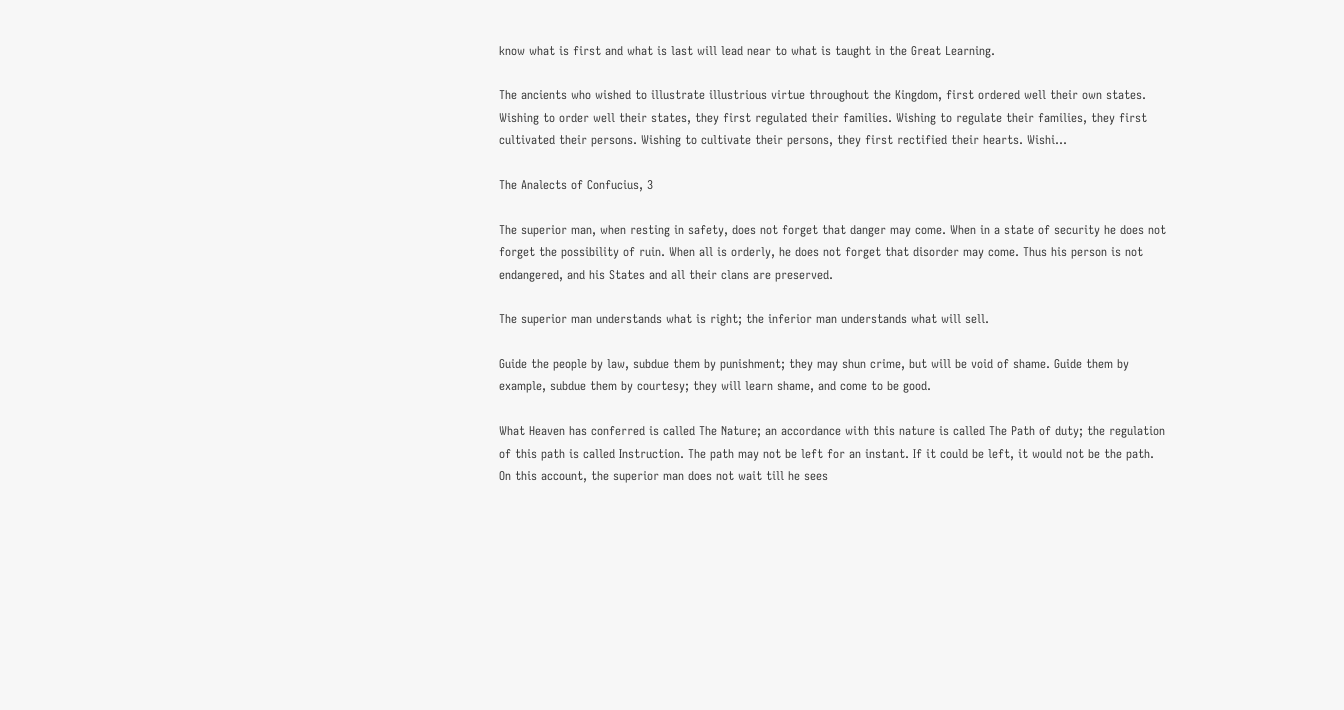know what is first and what is last will lead near to what is taught in the Great Learning.

The ancients who wished to illustrate illustrious virtue throughout the Kingdom, first ordered well their own states. Wishing to order well their states, they first regulated their families. Wishing to regulate their families, they first cultivated their persons. Wishing to cultivate their persons, they first rectified their hearts. Wishi…

The Analects of Confucius, 3

The superior man, when resting in safety, does not forget that danger may come. When in a state of security he does not forget the possibility of ruin. When all is orderly, he does not forget that disorder may come. Thus his person is not endangered, and his States and all their clans are preserved.

The superior man understands what is right; the inferior man understands what will sell.

Guide the people by law, subdue them by punishment; they may shun crime, but will be void of shame. Guide them by example, subdue them by courtesy; they will learn shame, and come to be good.

What Heaven has conferred is called The Nature; an accordance with this nature is called The Path of duty; the regulation of this path is called Instruction. The path may not be left for an instant. If it could be left, it would not be the path. On this account, the superior man does not wait till he sees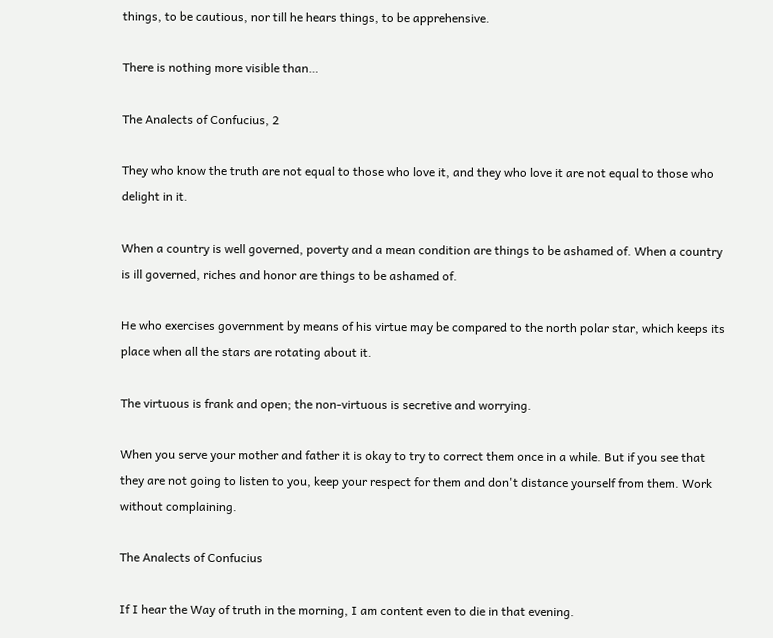things, to be cautious, nor till he hears things, to be apprehensive.

There is nothing more visible than…

The Analects of Confucius, 2

They who know the truth are not equal to those who love it, and they who love it are not equal to those who delight in it.

When a country is well governed, poverty and a mean condition are things to be ashamed of. When a country is ill governed, riches and honor are things to be ashamed of.

He who exercises government by means of his virtue may be compared to the north polar star, which keeps its place when all the stars are rotating about it.

The virtuous is frank and open; the non-virtuous is secretive and worrying.

When you serve your mother and father it is okay to try to correct them once in a while. But if you see that they are not going to listen to you, keep your respect for them and don't distance yourself from them. Work without complaining.

The Analects of Confucius

If I hear the Way of truth in the morning, I am content even to die in that evening.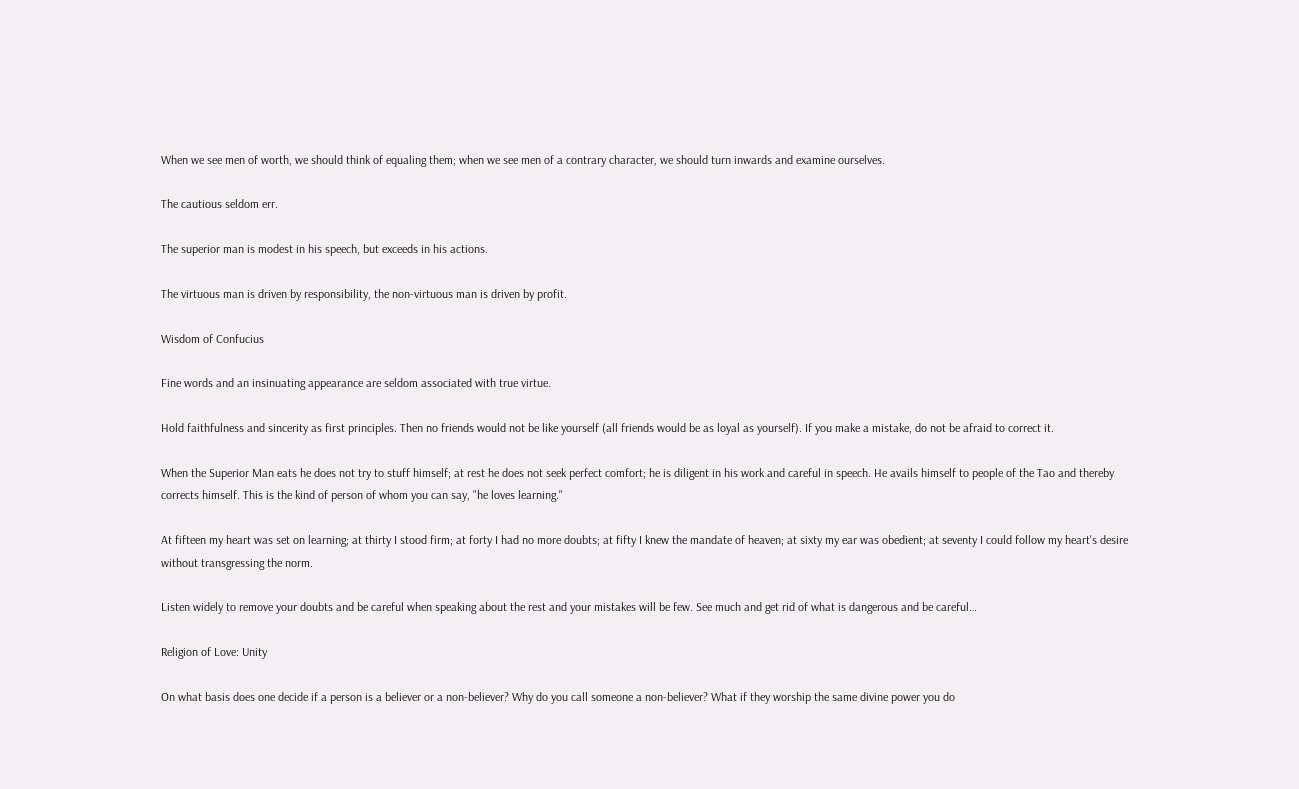When we see men of worth, we should think of equaling them; when we see men of a contrary character, we should turn inwards and examine ourselves.

The cautious seldom err.

The superior man is modest in his speech, but exceeds in his actions.

The virtuous man is driven by responsibility, the non-virtuous man is driven by profit.

Wisdom of Confucius

Fine words and an insinuating appearance are seldom associated with true virtue.

Hold faithfulness and sincerity as first principles. Then no friends would not be like yourself (all friends would be as loyal as yourself). If you make a mistake, do not be afraid to correct it.

When the Superior Man eats he does not try to stuff himself; at rest he does not seek perfect comfort; he is diligent in his work and careful in speech. He avails himself to people of the Tao and thereby corrects himself. This is the kind of person of whom you can say, "he loves learning."

At fifteen my heart was set on learning; at thirty I stood firm; at forty I had no more doubts; at fifty I knew the mandate of heaven; at sixty my ear was obedient; at seventy I could follow my heart's desire without transgressing the norm.

Listen widely to remove your doubts and be careful when speaking about the rest and your mistakes will be few. See much and get rid of what is dangerous and be careful…

Religion of Love: Unity

On what basis does one decide if a person is a believer or a non-believer? Why do you call someone a non-believer? What if they worship the same divine power you do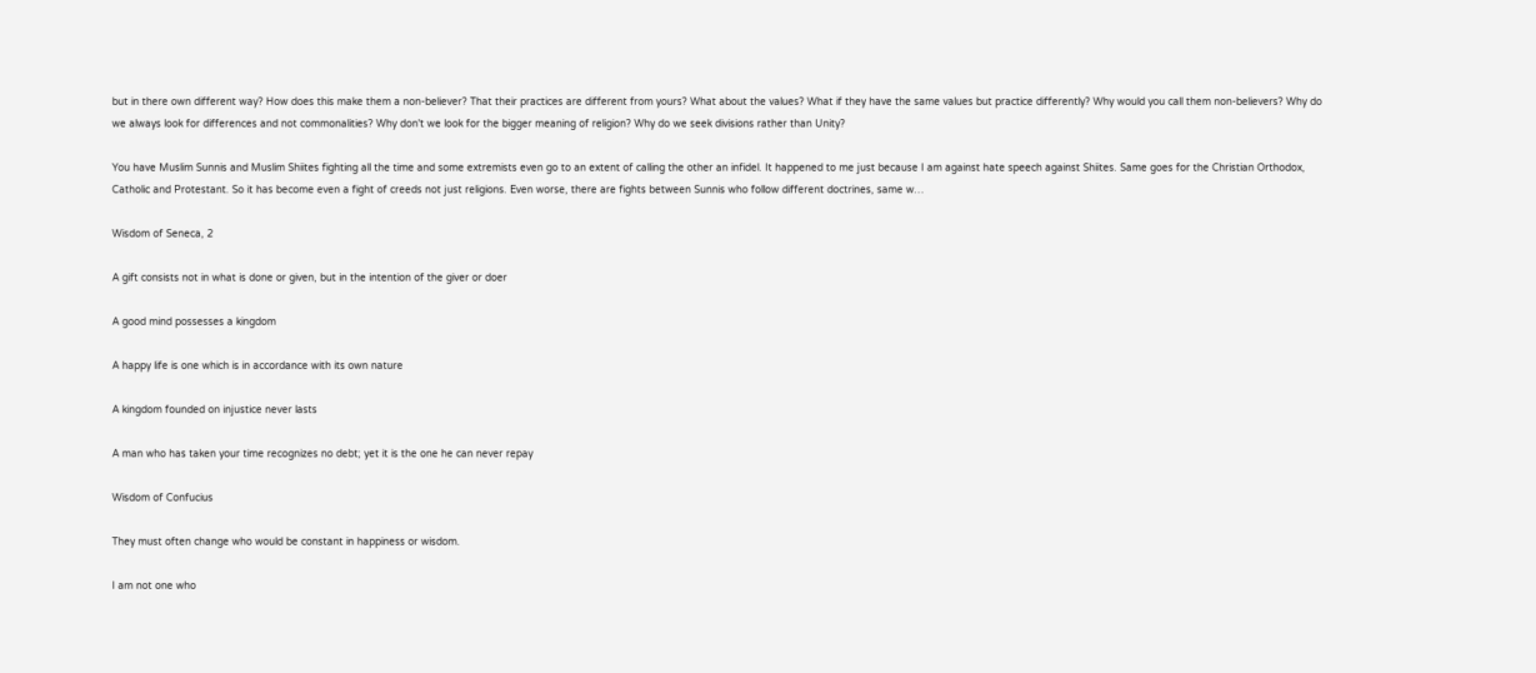but in there own different way? How does this make them a non-believer? That their practices are different from yours? What about the values? What if they have the same values but practice differently? Why would you call them non-believers? Why do we always look for differences and not commonalities? Why don't we look for the bigger meaning of religion? Why do we seek divisions rather than Unity?

You have Muslim Sunnis and Muslim Shiites fighting all the time and some extremists even go to an extent of calling the other an infidel. It happened to me just because I am against hate speech against Shiites. Same goes for the Christian Orthodox, Catholic and Protestant. So it has become even a fight of creeds not just religions. Even worse, there are fights between Sunnis who follow different doctrines, same w…

Wisdom of Seneca, 2

A gift consists not in what is done or given, but in the intention of the giver or doer

A good mind possesses a kingdom

A happy life is one which is in accordance with its own nature

A kingdom founded on injustice never lasts

A man who has taken your time recognizes no debt; yet it is the one he can never repay

Wisdom of Confucius

They must often change who would be constant in happiness or wisdom.

I am not one who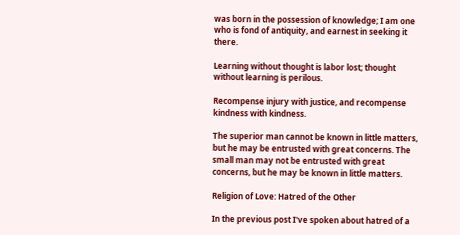was born in the possession of knowledge; I am one who is fond of antiquity, and earnest in seeking it there.

Learning without thought is labor lost; thought without learning is perilous.

Recompense injury with justice, and recompense kindness with kindness.

The superior man cannot be known in little matters, but he may be entrusted with great concerns. The small man may not be entrusted with great concerns, but he may be known in little matters.

Religion of Love: Hatred of the Other

In the previous post I've spoken about hatred of a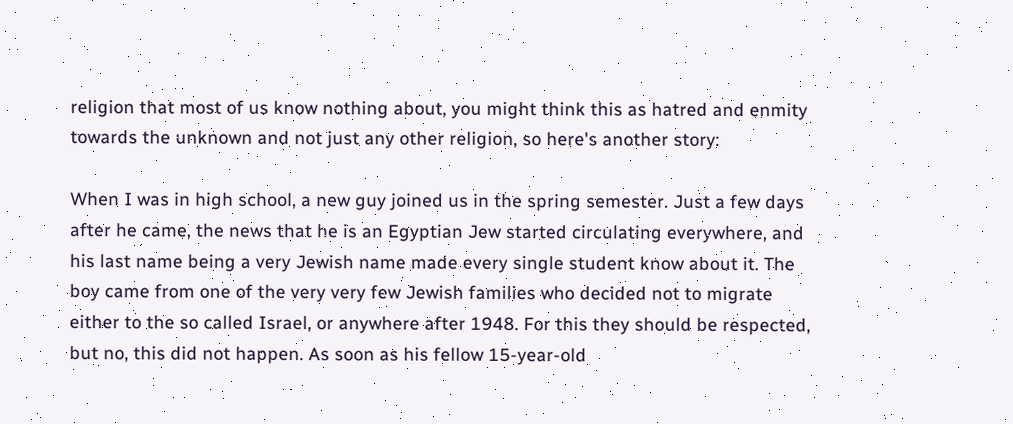religion that most of us know nothing about, you might think this as hatred and enmity towards the unknown and not just any other religion, so here's another story:

When I was in high school, a new guy joined us in the spring semester. Just a few days after he came, the news that he is an Egyptian Jew started circulating everywhere, and his last name being a very Jewish name made every single student know about it. The boy came from one of the very very few Jewish families who decided not to migrate either to the so called Israel, or anywhere after 1948. For this they should be respected, but no, this did not happen. As soon as his fellow 15-year-old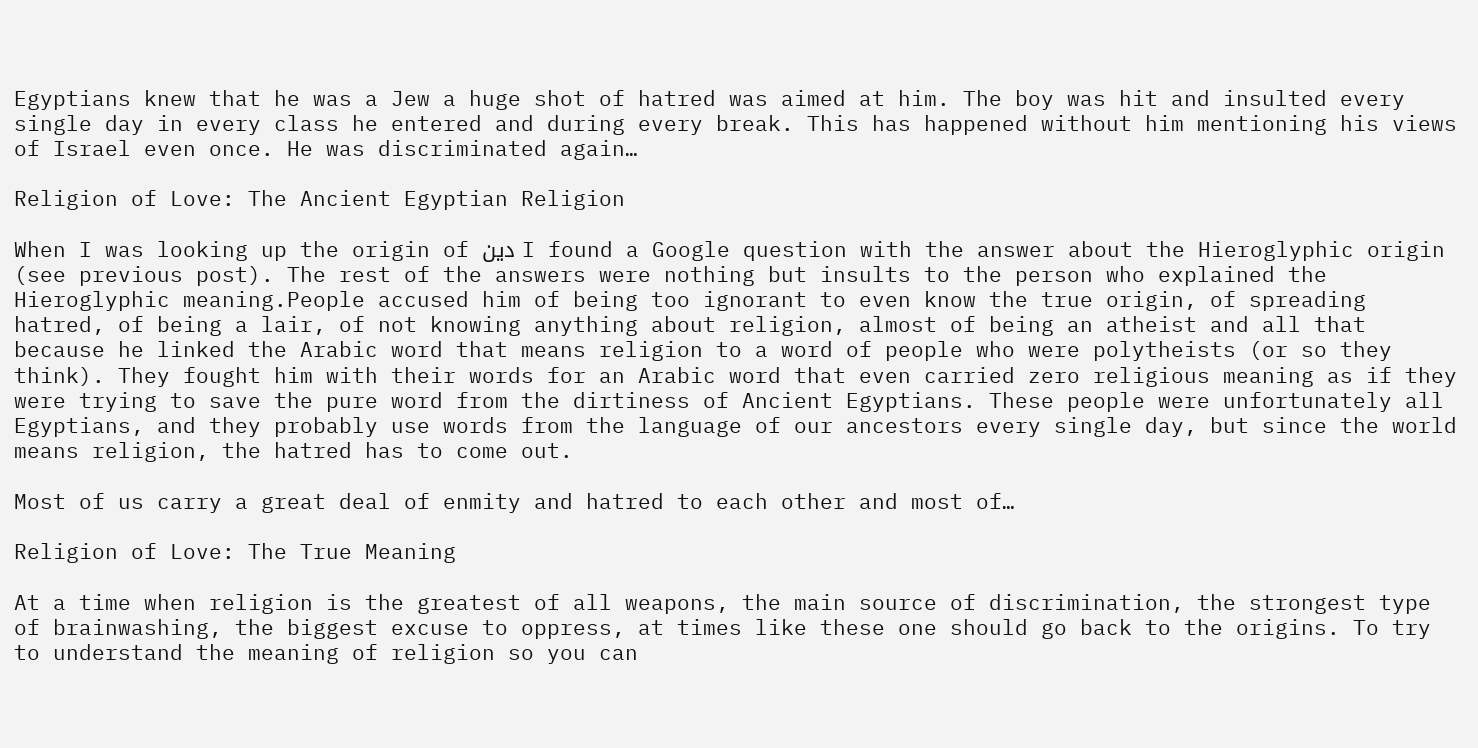Egyptians knew that he was a Jew a huge shot of hatred was aimed at him. The boy was hit and insulted every single day in every class he entered and during every break. This has happened without him mentioning his views of Israel even once. He was discriminated again…

Religion of Love: The Ancient Egyptian Religion

When I was looking up the origin of دين I found a Google question with the answer about the Hieroglyphic origin (see previous post). The rest of the answers were nothing but insults to the person who explained the Hieroglyphic meaning.People accused him of being too ignorant to even know the true origin, of spreading hatred, of being a lair, of not knowing anything about religion, almost of being an atheist and all that because he linked the Arabic word that means religion to a word of people who were polytheists (or so they think). They fought him with their words for an Arabic word that even carried zero religious meaning as if they were trying to save the pure word from the dirtiness of Ancient Egyptians. These people were unfortunately all Egyptians, and they probably use words from the language of our ancestors every single day, but since the world means religion, the hatred has to come out.

Most of us carry a great deal of enmity and hatred to each other and most of…

Religion of Love: The True Meaning

At a time when religion is the greatest of all weapons, the main source of discrimination, the strongest type of brainwashing, the biggest excuse to oppress, at times like these one should go back to the origins. To try to understand the meaning of religion so you can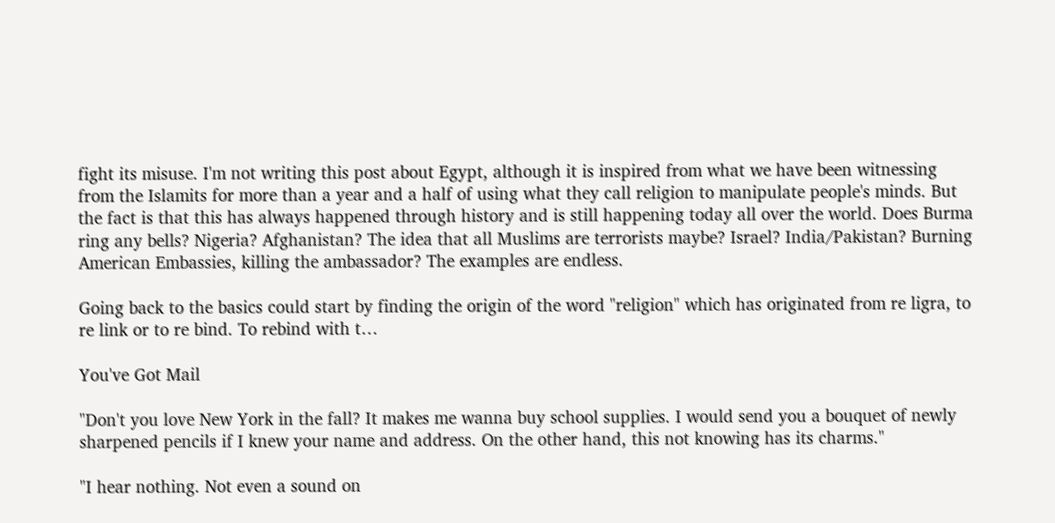fight its misuse. I'm not writing this post about Egypt, although it is inspired from what we have been witnessing from the Islamits for more than a year and a half of using what they call religion to manipulate people's minds. But the fact is that this has always happened through history and is still happening today all over the world. Does Burma ring any bells? Nigeria? Afghanistan? The idea that all Muslims are terrorists maybe? Israel? India/Pakistan? Burning American Embassies, killing the ambassador? The examples are endless.

Going back to the basics could start by finding the origin of the word "religion" which has originated from re ligra, to re link or to re bind. To rebind with t…

You've Got Mail

"Don't you love New York in the fall? It makes me wanna buy school supplies. I would send you a bouquet of newly sharpened pencils if I knew your name and address. On the other hand, this not knowing has its charms."

"I hear nothing. Not even a sound on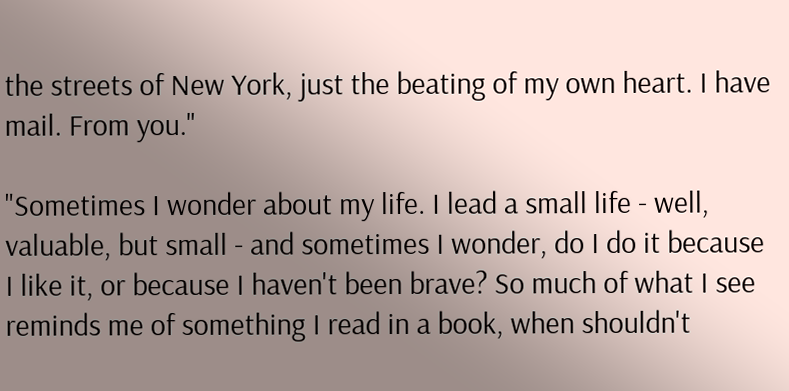the streets of New York, just the beating of my own heart. I have mail. From you."

"Sometimes I wonder about my life. I lead a small life - well, valuable, but small - and sometimes I wonder, do I do it because I like it, or because I haven't been brave? So much of what I see reminds me of something I read in a book, when shouldn't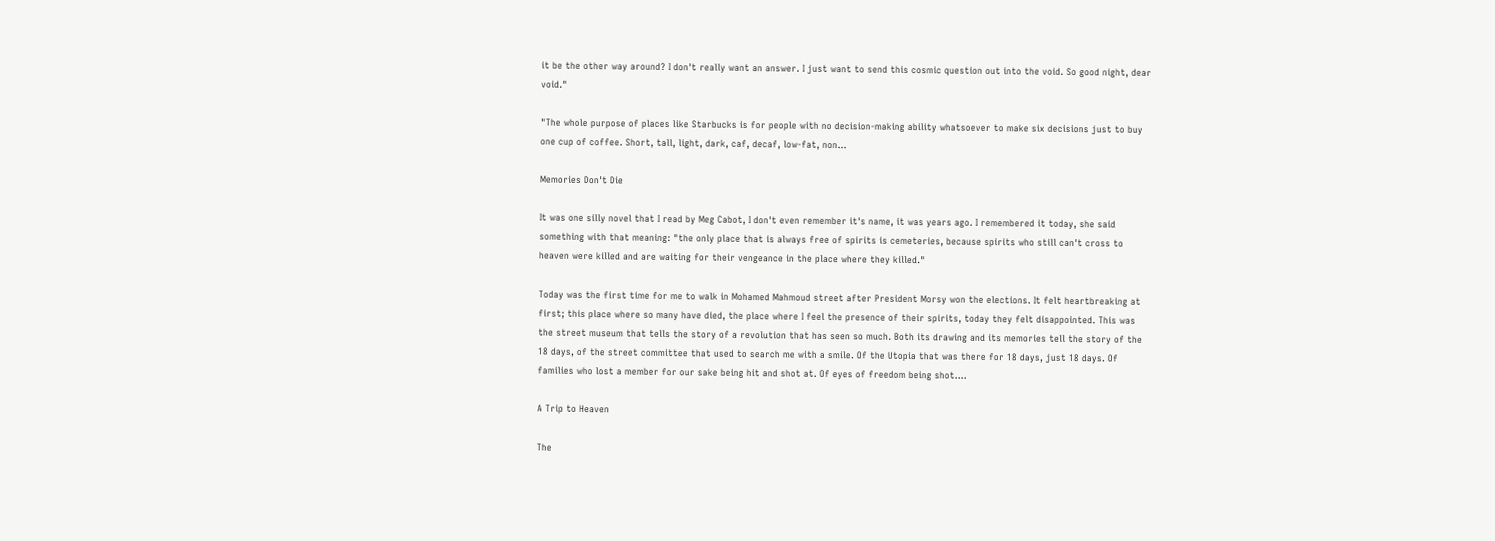it be the other way around? I don't really want an answer. I just want to send this cosmic question out into the void. So good night, dear void."

"The whole purpose of places like Starbucks is for people with no decision-making ability whatsoever to make six decisions just to buy one cup of coffee. Short, tall, light, dark, caf, decaf, low-fat, non…

Memories Don't Die

It was one silly novel that I read by Meg Cabot, I don't even remember it's name, it was years ago. I remembered it today, she said something with that meaning: "the only place that is always free of spirits is cemeteries, because spirits who still can't cross to heaven were killed and are waiting for their vengeance in the place where they killed."

Today was the first time for me to walk in Mohamed Mahmoud street after President Morsy won the elections. It felt heartbreaking at first; this place where so many have died, the place where I feel the presence of their spirits, today they felt disappointed. This was the street museum that tells the story of a revolution that has seen so much. Both its drawing and its memories tell the story of the 18 days, of the street committee that used to search me with a smile. Of the Utopia that was there for 18 days, just 18 days. Of families who lost a member for our sake being hit and shot at. Of eyes of freedom being shot.…

A Trip to Heaven

The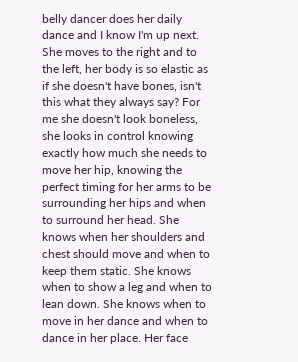belly dancer does her daily dance and I know I'm up next. She moves to the right and to the left, her body is so elastic as if she doesn't have bones, isn't this what they always say? For me she doesn't look boneless, she looks in control knowing exactly how much she needs to move her hip, knowing the perfect timing for her arms to be surrounding her hips and when to surround her head. She knows when her shoulders and chest should move and when to keep them static. She knows when to show a leg and when to lean down. She knows when to move in her dance and when to dance in her place. Her face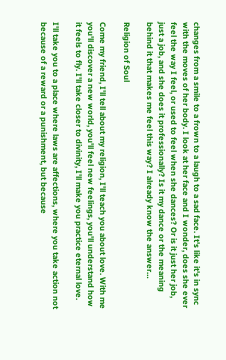changes from a smile to a frown to a laugh to a sad face. It's like it's in sync with the moves of her body. I look at her face and I wonder, does she ever feel the way I feel, or used to feel when she dances? Or is it just her job, just a job, and she does it professionally? Is it my dance or the meaning behind it that makes me feel this way? I already know the answer…

Religion of Soul

Come my friend, I'll tell about my religion, I'll teach you about love. With me you'll discover a new world, you'll feel new feelings, you'll understand how it feels to fly. I'll take closer to divinity, I'll make you practice eternal love.

I'll take you to a place where laws are affections, where you take action not because of a reward or a punishment, but because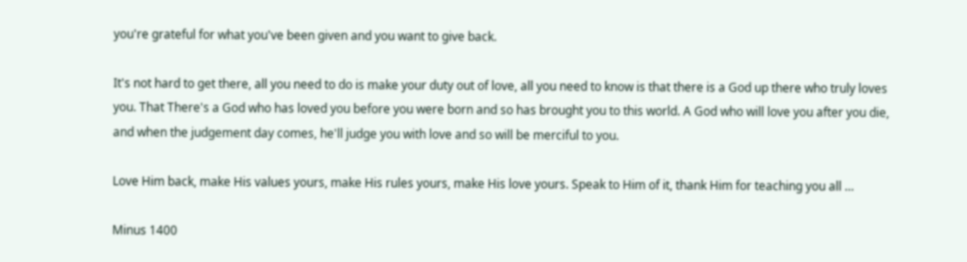you're grateful for what you've been given and you want to give back.

It's not hard to get there, all you need to do is make your duty out of love, all you need to know is that there is a God up there who truly loves you. That There's a God who has loved you before you were born and so has brought you to this world. A God who will love you after you die, and when the judgement day comes, he'll judge you with love and so will be merciful to you.

Love Him back, make His values yours, make His rules yours, make His love yours. Speak to Him of it, thank Him for teaching you all …

Minus 1400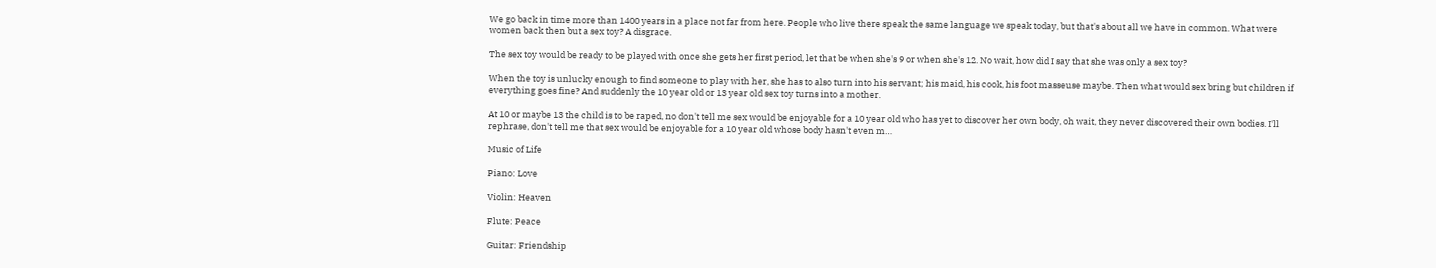We go back in time more than 1400 years in a place not far from here. People who live there speak the same language we speak today, but that's about all we have in common. What were women back then but a sex toy? A disgrace.

The sex toy would be ready to be played with once she gets her first period, let that be when she's 9 or when she's 12. No wait, how did I say that she was only a sex toy?

When the toy is unlucky enough to find someone to play with her, she has to also turn into his servant; his maid, his cook, his foot masseuse maybe. Then what would sex bring but children if everything goes fine? And suddenly the 10 year old or 13 year old sex toy turns into a mother.

At 10 or maybe 13 the child is to be raped, no don't tell me sex would be enjoyable for a 10 year old who has yet to discover her own body, oh wait, they never discovered their own bodies. I'll rephrase, don't tell me that sex would be enjoyable for a 10 year old whose body hasn't even m…

Music of Life

Piano: Love

Violin: Heaven

Flute: Peace

Guitar: Friendship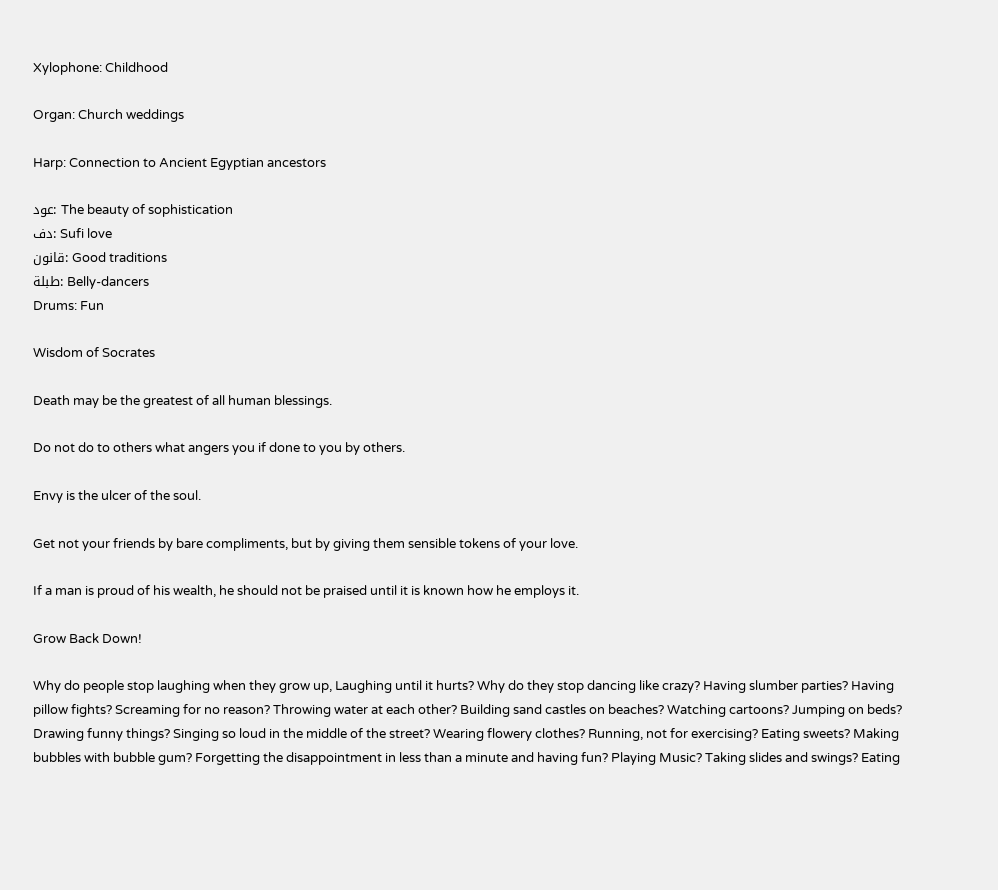Xylophone: Childhood

Organ: Church weddings

Harp: Connection to Ancient Egyptian ancestors

عود: The beauty of sophistication
دف: Sufi love
قانون: Good traditions
طبلة: Belly-dancers
Drums: Fun

Wisdom of Socrates

Death may be the greatest of all human blessings.

Do not do to others what angers you if done to you by others.

Envy is the ulcer of the soul.

Get not your friends by bare compliments, but by giving them sensible tokens of your love.

If a man is proud of his wealth, he should not be praised until it is known how he employs it.

Grow Back Down!

Why do people stop laughing when they grow up, Laughing until it hurts? Why do they stop dancing like crazy? Having slumber parties? Having pillow fights? Screaming for no reason? Throwing water at each other? Building sand castles on beaches? Watching cartoons? Jumping on beds? Drawing funny things? Singing so loud in the middle of the street? Wearing flowery clothes? Running, not for exercising? Eating sweets? Making bubbles with bubble gum? Forgetting the disappointment in less than a minute and having fun? Playing Music? Taking slides and swings? Eating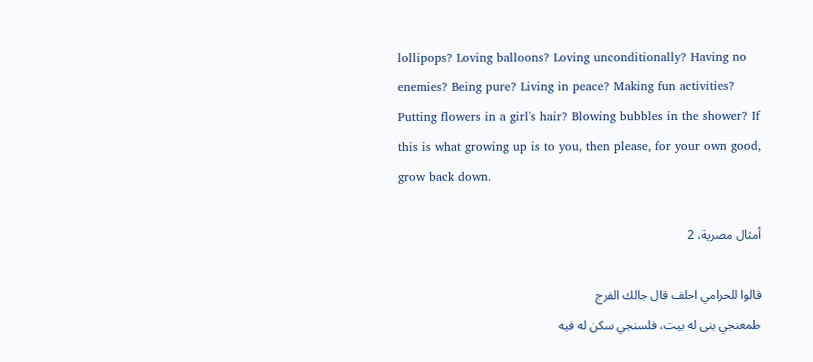lollipops? Loving balloons? Loving unconditionally? Having no enemies? Being pure? Living in peace? Making fun activities? Putting flowers in a girl's hair? Blowing bubbles in the shower? If this is what growing up is to you, then please, for your own good, grow back down.

أمثال مصرية، 2

قالوا للحرامي احلف قال جالك الفرج
طمعنجي بنى له بيت، فلسنجي سكن له فيه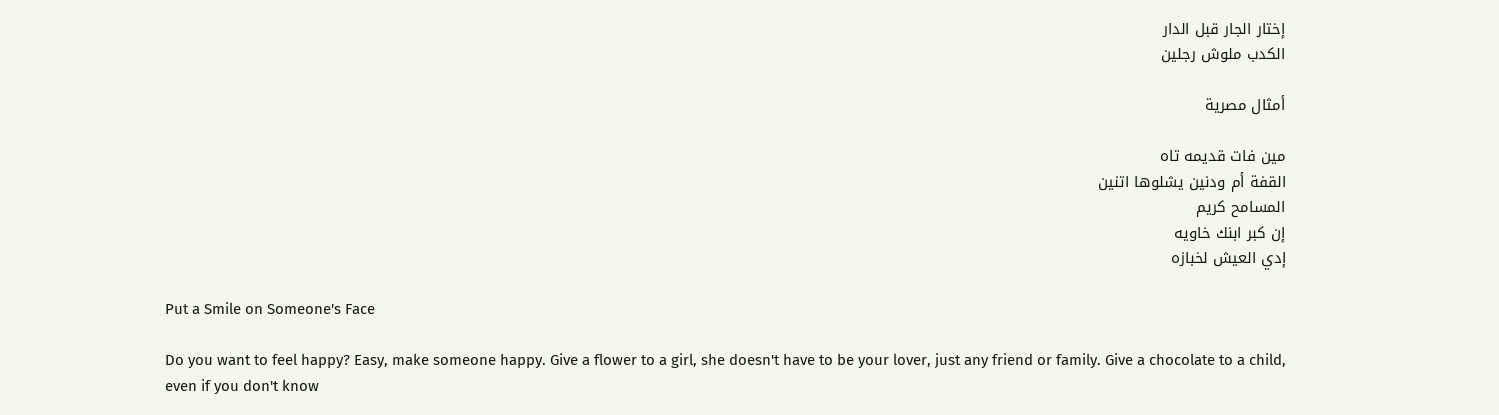إختار الجار قبل الدار
الكدب ملوش رجلين

أمثال مصرية

مين فات قديمه تاه
القفة أم ودنين يشلوها اتنين
المسامح كريم
إن كبر ابنك خاويه
إدي العيش لخبازه

Put a Smile on Someone's Face

Do you want to feel happy? Easy, make someone happy. Give a flower to a girl, she doesn't have to be your lover, just any friend or family. Give a chocolate to a child, even if you don't know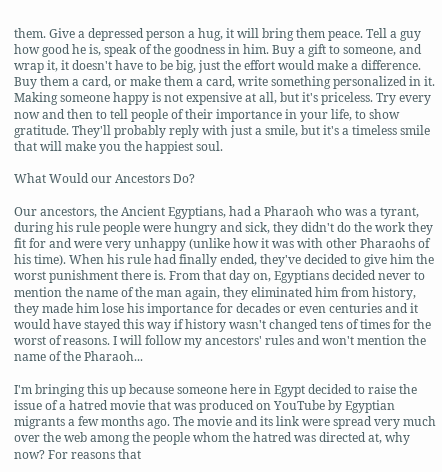them. Give a depressed person a hug, it will bring them peace. Tell a guy how good he is, speak of the goodness in him. Buy a gift to someone, and wrap it, it doesn't have to be big, just the effort would make a difference. Buy them a card, or make them a card, write something personalized in it. Making someone happy is not expensive at all, but it's priceless. Try every now and then to tell people of their importance in your life, to show gratitude. They'll probably reply with just a smile, but it's a timeless smile that will make you the happiest soul.

What Would our Ancestors Do?

Our ancestors, the Ancient Egyptians, had a Pharaoh who was a tyrant, during his rule people were hungry and sick, they didn't do the work they fit for and were very unhappy (unlike how it was with other Pharaohs of his time). When his rule had finally ended, they've decided to give him the worst punishment there is. From that day on, Egyptians decided never to mention the name of the man again, they eliminated him from history, they made him lose his importance for decades or even centuries and it would have stayed this way if history wasn't changed tens of times for the worst of reasons. I will follow my ancestors' rules and won't mention the name of the Pharaoh...

I'm bringing this up because someone here in Egypt decided to raise the issue of a hatred movie that was produced on YouTube by Egyptian migrants a few months ago. The movie and its link were spread very much over the web among the people whom the hatred was directed at, why now? For reasons that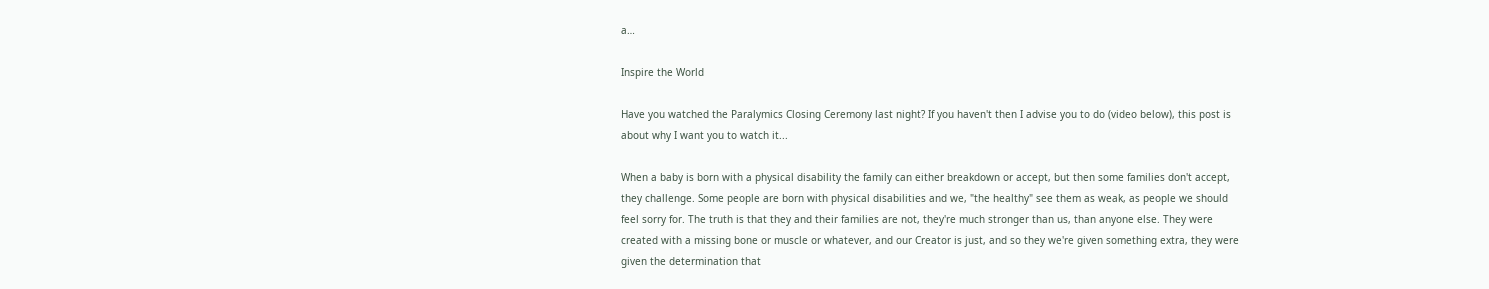a…

Inspire the World

Have you watched the Paralymics Closing Ceremony last night? If you haven't then I advise you to do (video below), this post is about why I want you to watch it...

When a baby is born with a physical disability the family can either breakdown or accept, but then some families don't accept, they challenge. Some people are born with physical disabilities and we, "the healthy" see them as weak, as people we should feel sorry for. The truth is that they and their families are not, they're much stronger than us, than anyone else. They were created with a missing bone or muscle or whatever, and our Creator is just, and so they we're given something extra, they were given the determination that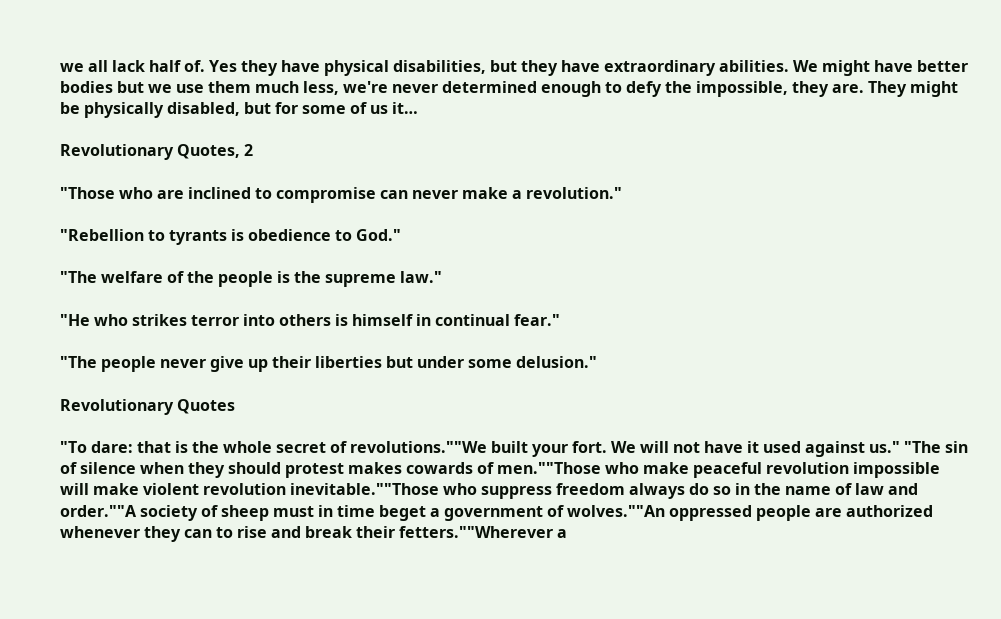we all lack half of. Yes they have physical disabilities, but they have extraordinary abilities. We might have better bodies but we use them much less, we're never determined enough to defy the impossible, they are. They might be physically disabled, but for some of us it…

Revolutionary Quotes, 2

"Those who are inclined to compromise can never make a revolution."

"Rebellion to tyrants is obedience to God."

"The welfare of the people is the supreme law."

"He who strikes terror into others is himself in continual fear."

"The people never give up their liberties but under some delusion."

Revolutionary Quotes

"To dare: that is the whole secret of revolutions.""We built your fort. We will not have it used against us." "The sin of silence when they should protest makes cowards of men.""Those who make peaceful revolution impossible will make violent revolution inevitable.""Those who suppress freedom always do so in the name of law and order.""A society of sheep must in time beget a government of wolves.""An oppressed people are authorized whenever they can to rise and break their fetters.""Wherever a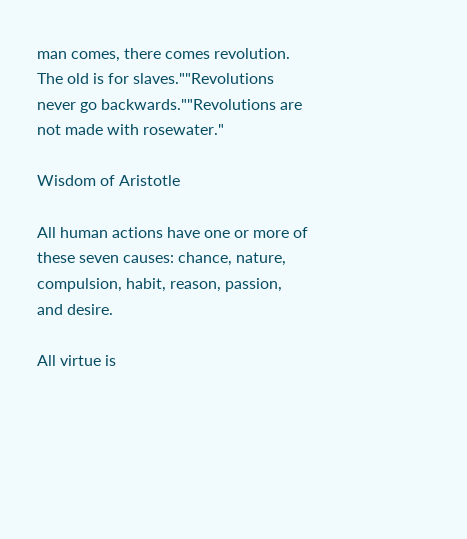man comes, there comes revolution. The old is for slaves.""Revolutions never go backwards.""Revolutions are not made with rosewater."

Wisdom of Aristotle

All human actions have one or more of these seven causes: chance, nature, compulsion, habit, reason, passion, and desire.

All virtue is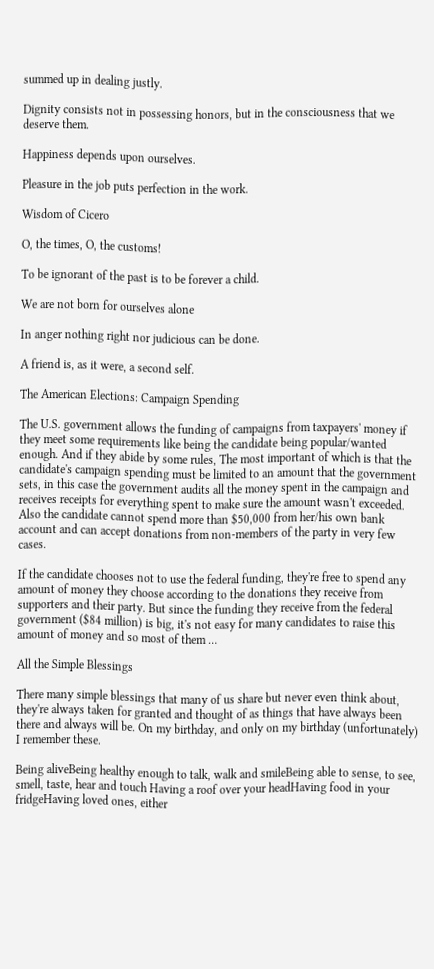summed up in dealing justly.

Dignity consists not in possessing honors, but in the consciousness that we deserve them.

Happiness depends upon ourselves.

Pleasure in the job puts perfection in the work.

Wisdom of Cicero

O, the times, O, the customs!

To be ignorant of the past is to be forever a child.

We are not born for ourselves alone

In anger nothing right nor judicious can be done.

A friend is, as it were, a second self.

The American Elections: Campaign Spending

The U.S. government allows the funding of campaigns from taxpayers' money if they meet some requirements like being the candidate being popular/wanted enough. And if they abide by some rules, The most important of which is that the candidate's campaign spending must be limited to an amount that the government sets, in this case the government audits all the money spent in the campaign and receives receipts for everything spent to make sure the amount wasn't exceeded. Also the candidate cannot spend more than $50,000 from her/his own bank account and can accept donations from non-members of the party in very few cases.

If the candidate chooses not to use the federal funding, they're free to spend any amount of money they choose according to the donations they receive from supporters and their party. But since the funding they receive from the federal government ($84 million) is big, it's not easy for many candidates to raise this amount of money and so most of them …

All the Simple Blessings

There many simple blessings that many of us share but never even think about, they're always taken for granted and thought of as things that have always been there and always will be. On my birthday, and only on my birthday (unfortunately) I remember these.

Being aliveBeing healthy enough to talk, walk and smileBeing able to sense, to see, smell, taste, hear and touch Having a roof over your headHaving food in your fridgeHaving loved ones, either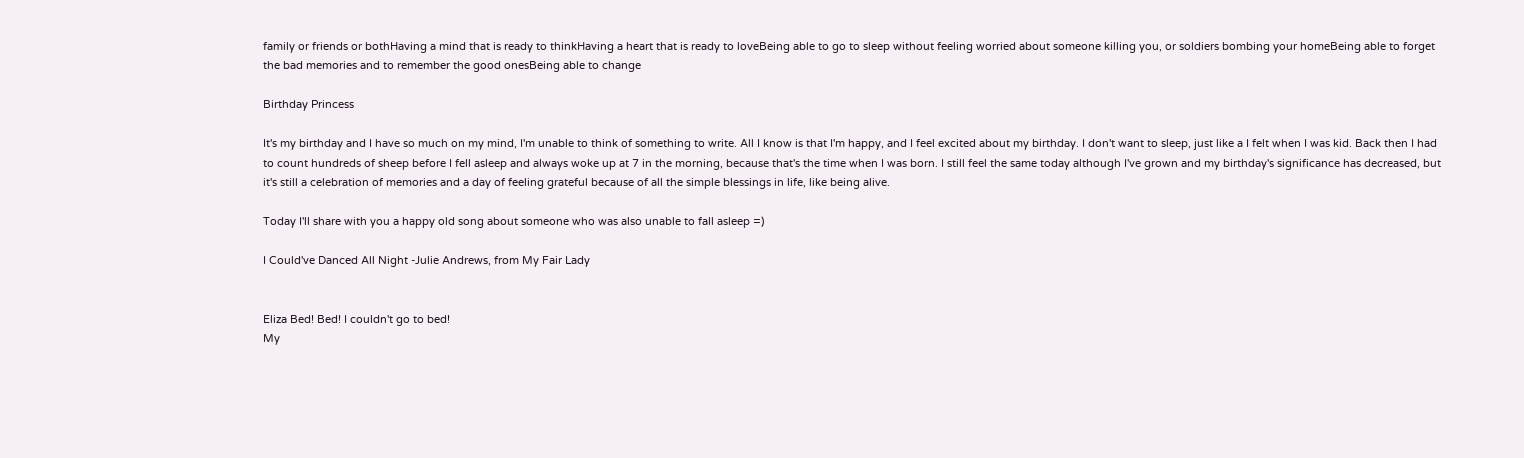family or friends or bothHaving a mind that is ready to thinkHaving a heart that is ready to loveBeing able to go to sleep without feeling worried about someone killing you, or soldiers bombing your homeBeing able to forget the bad memories and to remember the good onesBeing able to change

Birthday Princess

It's my birthday and I have so much on my mind, I'm unable to think of something to write. All I know is that I'm happy, and I feel excited about my birthday. I don't want to sleep, just like a I felt when I was kid. Back then I had to count hundreds of sheep before I fell asleep and always woke up at 7 in the morning, because that's the time when I was born. I still feel the same today although I've grown and my birthday's significance has decreased, but it's still a celebration of memories and a day of feeling grateful because of all the simple blessings in life, like being alive.

Today I'll share with you a happy old song about someone who was also unable to fall asleep =)

I Could've Danced All Night -Julie Andrews, from My Fair Lady


Eliza Bed! Bed! I couldn't go to bed!
My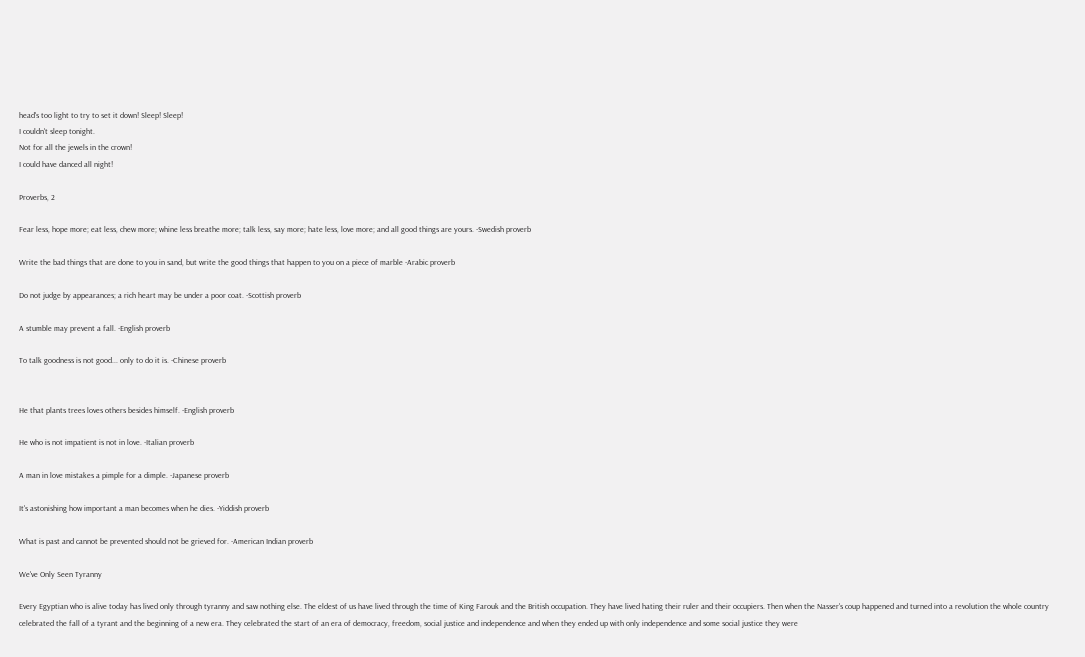head's too light to try to set it down! Sleep! Sleep!
I couldn't sleep tonight.
Not for all the jewels in the crown!
I could have danced all night!

Proverbs, 2

Fear less, hope more; eat less, chew more; whine less breathe more; talk less, say more; hate less, love more; and all good things are yours. -Swedish proverb

Write the bad things that are done to you in sand, but write the good things that happen to you on a piece of marble -Arabic proverb

Do not judge by appearances; a rich heart may be under a poor coat. -Scottish proverb

A stumble may prevent a fall. -English proverb

To talk goodness is not good... only to do it is. -Chinese proverb


He that plants trees loves others besides himself. -English proverb

He who is not impatient is not in love. -Italian proverb

A man in love mistakes a pimple for a dimple. -Japanese proverb

It's astonishing how important a man becomes when he dies. -Yiddish proverb

What is past and cannot be prevented should not be grieved for. -American Indian proverb

We've Only Seen Tyranny

Every Egyptian who is alive today has lived only through tyranny and saw nothing else. The eldest of us have lived through the time of King Farouk and the British occupation. They have lived hating their ruler and their occupiers. Then when the Nasser's coup happened and turned into a revolution the whole country celebrated the fall of a tyrant and the beginning of a new era. They celebrated the start of an era of democracy, freedom, social justice and independence and when they ended up with only independence and some social justice they were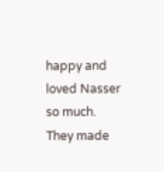happy and loved Nasser so much. They made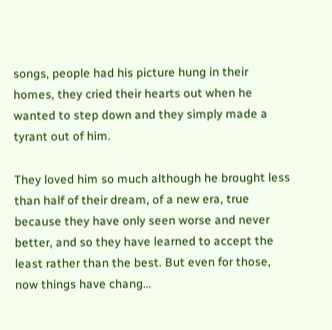songs, people had his picture hung in their homes, they cried their hearts out when he wanted to step down and they simply made a tyrant out of him.

They loved him so much although he brought less than half of their dream, of a new era, true because they have only seen worse and never better, and so they have learned to accept the least rather than the best. But even for those, now things have chang…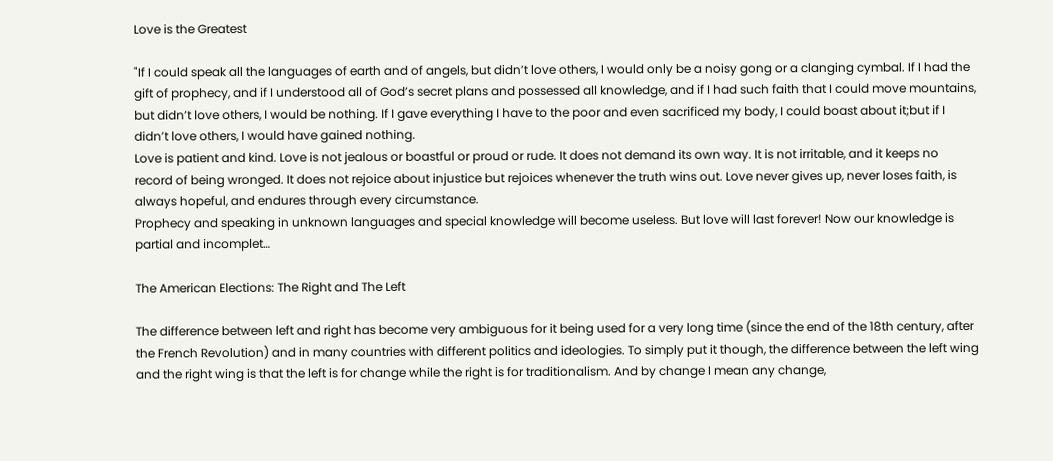Love is the Greatest

"If I could speak all the languages of earth and of angels, but didn’t love others, I would only be a noisy gong or a clanging cymbal. If I had the gift of prophecy, and if I understood all of God’s secret plans and possessed all knowledge, and if I had such faith that I could move mountains, but didn’t love others, I would be nothing. If I gave everything I have to the poor and even sacrificed my body, I could boast about it;but if I didn’t love others, I would have gained nothing.
Love is patient and kind. Love is not jealous or boastful or proud or rude. It does not demand its own way. It is not irritable, and it keeps no record of being wronged. It does not rejoice about injustice but rejoices whenever the truth wins out. Love never gives up, never loses faith, is always hopeful, and endures through every circumstance.
Prophecy and speaking in unknown languages and special knowledge will become useless. But love will last forever! Now our knowledge is partial and incomplet…

The American Elections: The Right and The Left

The difference between left and right has become very ambiguous for it being used for a very long time (since the end of the 18th century, after the French Revolution) and in many countries with different politics and ideologies. To simply put it though, the difference between the left wing and the right wing is that the left is for change while the right is for traditionalism. And by change I mean any change,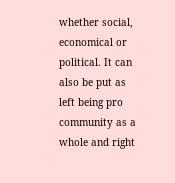whether social, economical or political. It can also be put as left being pro community as a whole and right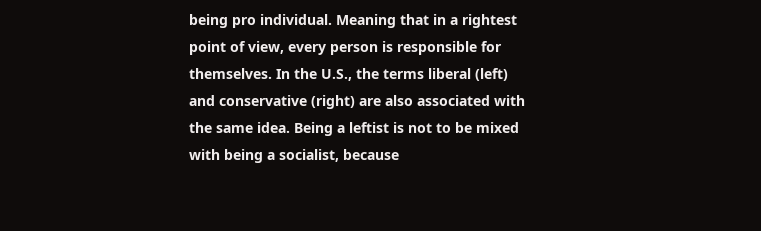being pro individual. Meaning that in a rightest point of view, every person is responsible for themselves. In the U.S., the terms liberal (left) and conservative (right) are also associated with the same idea. Being a leftist is not to be mixed with being a socialist, because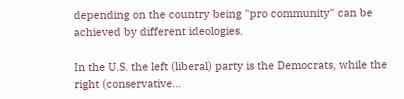depending on the country being "pro community" can be achieved by different ideologies.

In the U.S. the left (liberal) party is the Democrats, while the right (conservative…